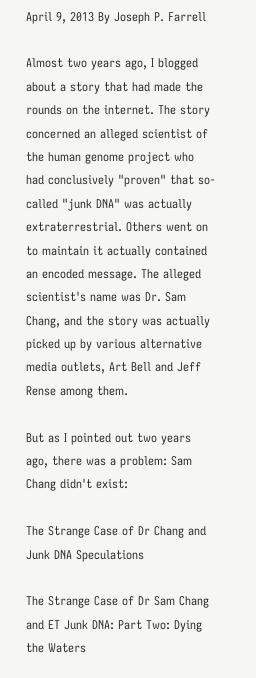April 9, 2013 By Joseph P. Farrell

Almost two years ago, I blogged about a story that had made the rounds on the internet. The story concerned an alleged scientist of the human genome project who had conclusively "proven" that so-called "junk DNA" was actually extraterrestrial. Others went on to maintain it actually contained an encoded message. The alleged scientist's name was Dr. Sam Chang, and the story was actually picked up by various alternative media outlets, Art Bell and Jeff Rense among them.

But as I pointed out two years ago, there was a problem: Sam Chang didn't exist:

The Strange Case of Dr Chang and Junk DNA Speculations

The Strange Case of Dr Sam Chang and ET Junk DNA: Part Two: Dying the Waters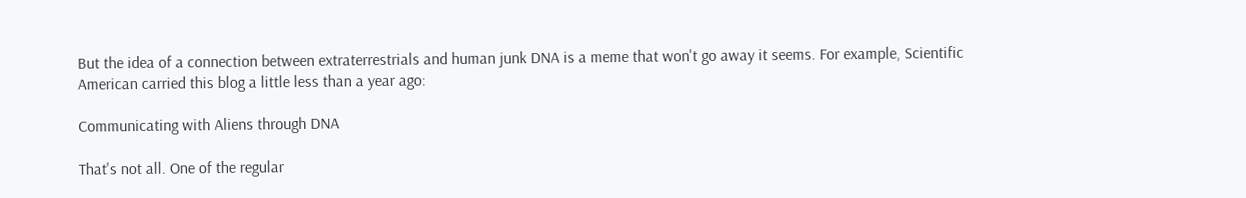But the idea of a connection between extraterrestrials and human junk DNA is a meme that won't go away it seems. For example, Scientific American carried this blog a little less than a year ago:

Communicating with Aliens through DNA

That's not all. One of the regular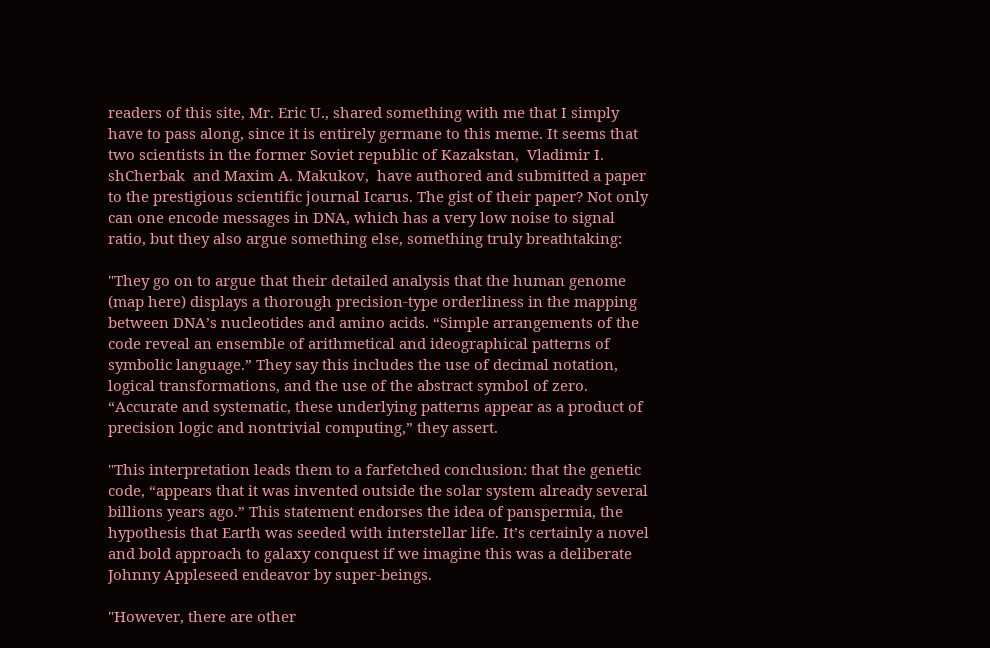readers of this site, Mr. Eric U., shared something with me that I simply have to pass along, since it is entirely germane to this meme. It seems that two scientists in the former Soviet republic of Kazakstan,  Vladimir I. shCherbak  and Maxim A. Makukov,  have authored and submitted a paper to the prestigious scientific journal Icarus. The gist of their paper? Not only can one encode messages in DNA, which has a very low noise to signal ratio, but they also argue something else, something truly breathtaking:

"They go on to argue that their detailed analysis that the human genome (map here) displays a thorough precision-type orderliness in the mapping between DNA’s nucleotides and amino acids. “Simple arrangements of the code reveal an ensemble of arithmetical and ideographical patterns of symbolic language.” They say this includes the use of decimal notation, logical transformations, and the use of the abstract symbol of zero. “Accurate and systematic, these underlying patterns appear as a product of precision logic and nontrivial computing,” they assert.

"This interpretation leads them to a farfetched conclusion: that the genetic code, “appears that it was invented outside the solar system already several billions years ago.” This statement endorses the idea of panspermia, the hypothesis that Earth was seeded with interstellar life. It’s certainly a novel and bold approach to galaxy conquest if we imagine this was a deliberate Johnny Appleseed endeavor by super-beings.

"However, there are other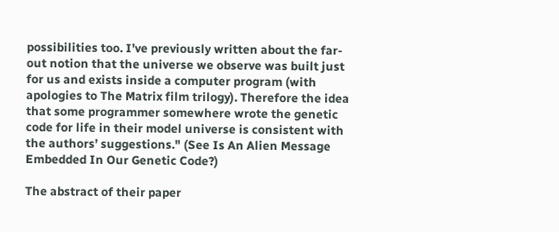possibilities too. I’ve previously written about the far-out notion that the universe we observe was built just for us and exists inside a computer program (with apologies to The Matrix film trilogy). Therefore the idea that some programmer somewhere wrote the genetic code for life in their model universe is consistent with the authors’ suggestions." (See Is An Alien Message Embedded In Our Genetic Code?)

The abstract of their paper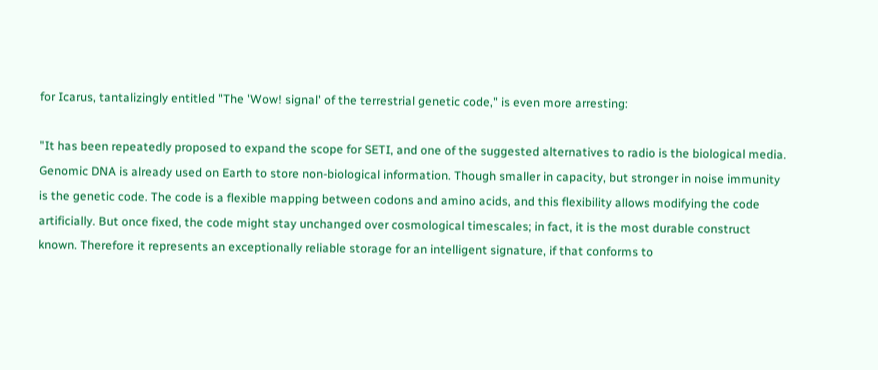for Icarus, tantalizingly entitled "The 'Wow! signal' of the terrestrial genetic code," is even more arresting:

"It has been repeatedly proposed to expand the scope for SETI, and one of the suggested alternatives to radio is the biological media. Genomic DNA is already used on Earth to store non-biological information. Though smaller in capacity, but stronger in noise immunity is the genetic code. The code is a flexible mapping between codons and amino acids, and this flexibility allows modifying the code artificially. But once fixed, the code might stay unchanged over cosmological timescales; in fact, it is the most durable construct known. Therefore it represents an exceptionally reliable storage for an intelligent signature, if that conforms to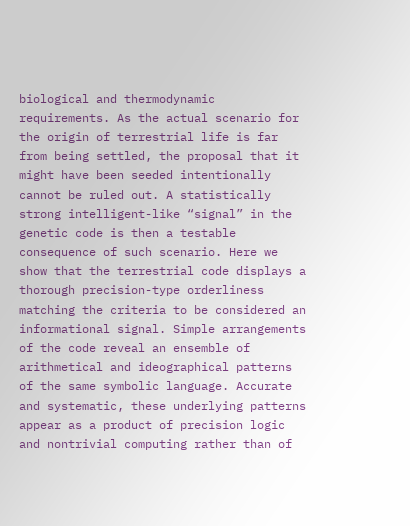biological and thermodynamic requirements. As the actual scenario for the origin of terrestrial life is far from being settled, the proposal that it might have been seeded intentionally cannot be ruled out. A statistically strong intelligent-like “signal” in the genetic code is then a testable consequence of such scenario. Here we show that the terrestrial code displays a thorough precision-type orderliness matching the criteria to be considered an informational signal. Simple arrangements of the code reveal an ensemble of arithmetical and ideographical patterns of the same symbolic language. Accurate and systematic, these underlying patterns appear as a product of precision logic and nontrivial computing rather than of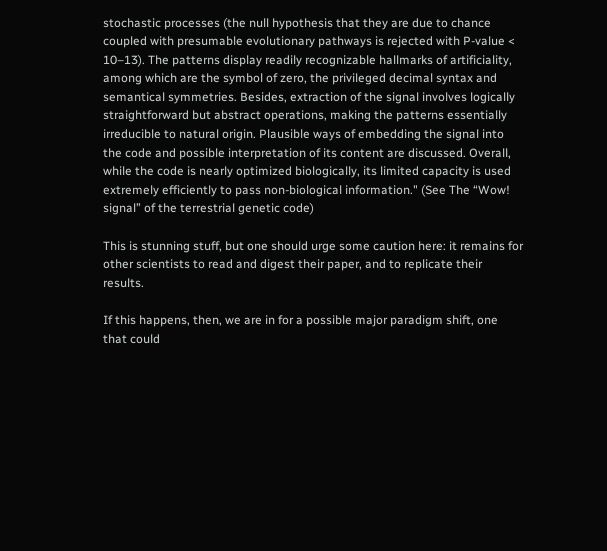stochastic processes (the null hypothesis that they are due to chance coupled with presumable evolutionary pathways is rejected with P-value < 10–13). The patterns display readily recognizable hallmarks of artificiality, among which are the symbol of zero, the privileged decimal syntax and semantical symmetries. Besides, extraction of the signal involves logically straightforward but abstract operations, making the patterns essentially irreducible to natural origin. Plausible ways of embedding the signal into the code and possible interpretation of its content are discussed. Overall, while the code is nearly optimized biologically, its limited capacity is used extremely efficiently to pass non-biological information." (See The “Wow! signal” of the terrestrial genetic code)

This is stunning stuff, but one should urge some caution here: it remains for other scientists to read and digest their paper, and to replicate their results.

If this happens, then, we are in for a possible major paradigm shift, one that could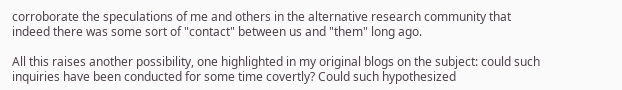corroborate the speculations of me and others in the alternative research community that indeed there was some sort of "contact" between us and "them" long ago.

All this raises another possibility, one highlighted in my original blogs on the subject: could such inquiries have been conducted for some time covertly? Could such hypothesized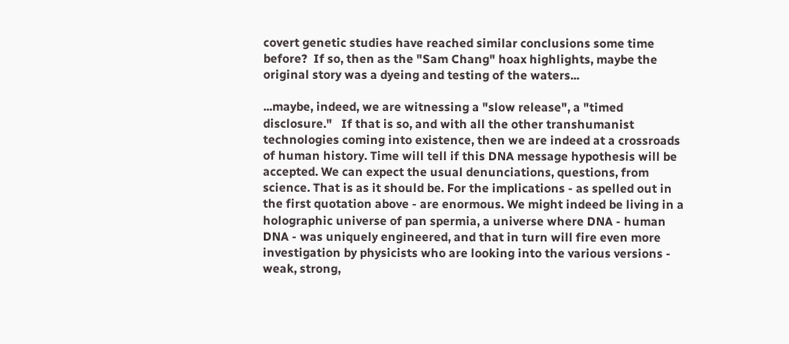covert genetic studies have reached similar conclusions some time before?  If so, then as the "Sam Chang" hoax highlights, maybe the original story was a dyeing and testing of the waters...

...maybe, indeed, we are witnessing a "slow release", a "timed disclosure."   If that is so, and with all the other transhumanist technologies coming into existence, then we are indeed at a crossroads of human history. Time will tell if this DNA message hypothesis will be accepted. We can expect the usual denunciations, questions, from science. That is as it should be. For the implications - as spelled out in the first quotation above - are enormous. We might indeed be living in a holographic universe of pan spermia, a universe where DNA - human DNA - was uniquely engineered, and that in turn will fire even more investigation by physicists who are looking into the various versions - weak, strong,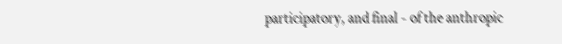participatory, and final - of the anthropic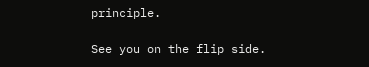principle.

See you on the flip side.